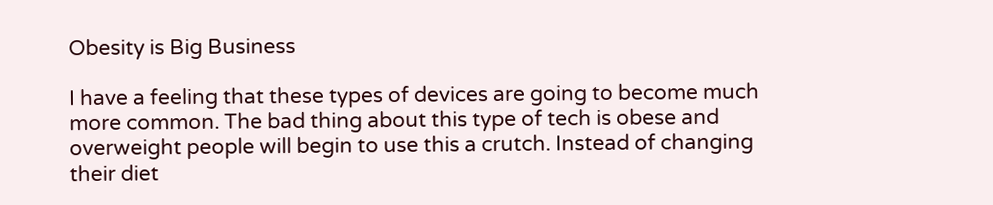Obesity is Big Business

I have a feeling that these types of devices are going to become much more common. The bad thing about this type of tech is obese and overweight people will begin to use this a crutch. Instead of changing their diet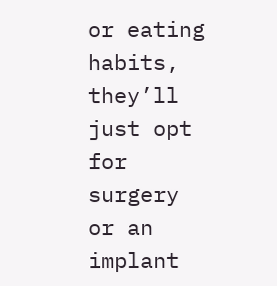or eating habits, they’ll just opt for surgery or an implant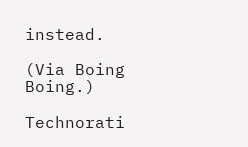instead.

(Via Boing Boing.)

Technorati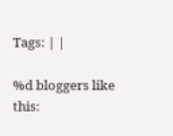Tags: | |

%d bloggers like this: